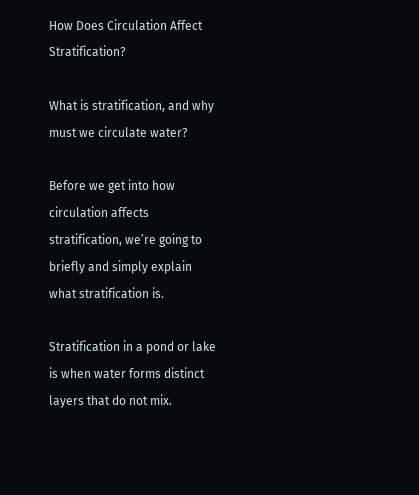How Does Circulation Affect Stratification?

What is stratification, and why must we circulate water?

Before we get into how circulation affects stratification, we’re going to briefly and simply explain what stratification is.

Stratification in a pond or lake is when water forms distinct layers that do not mix.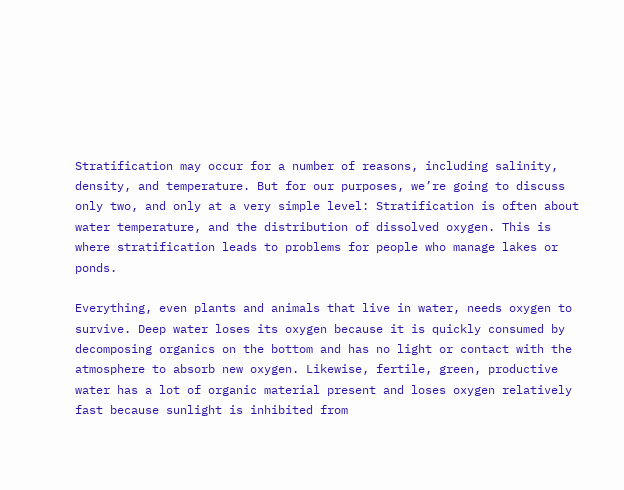Stratification may occur for a number of reasons, including salinity, density, and temperature. But for our purposes, we’re going to discuss only two, and only at a very simple level: Stratification is often about water temperature, and the distribution of dissolved oxygen. This is where stratification leads to problems for people who manage lakes or ponds.

Everything, even plants and animals that live in water, needs oxygen to survive. Deep water loses its oxygen because it is quickly consumed by decomposing organics on the bottom and has no light or contact with the atmosphere to absorb new oxygen. Likewise, fertile, green, productive water has a lot of organic material present and loses oxygen relatively fast because sunlight is inhibited from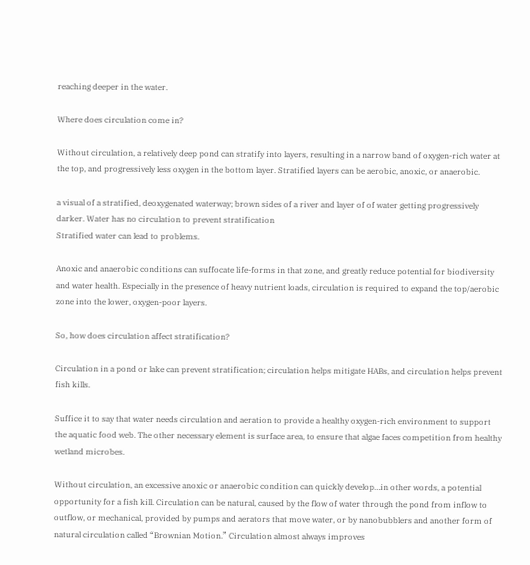reaching deeper in the water.

Where does circulation come in?

Without circulation, a relatively deep pond can stratify into layers, resulting in a narrow band of oxygen-rich water at the top, and progressively less oxygen in the bottom layer. Stratified layers can be aerobic, anoxic, or anaerobic.

a visual of a stratified, deoxygenated waterway; brown sides of a river and layer of of water getting progressively darker. Water has no circulation to prevent stratification
Stratified water can lead to problems.

Anoxic and anaerobic conditions can suffocate life-forms in that zone, and greatly reduce potential for biodiversity and water health. Especially in the presence of heavy nutrient loads, circulation is required to expand the top/aerobic zone into the lower, oxygen-poor layers.

So, how does circulation affect stratification?

Circulation in a pond or lake can prevent stratification; circulation helps mitigate HABs, and circulation helps prevent fish kills.

Suffice it to say that water needs circulation and aeration to provide a healthy oxygen-rich environment to support the aquatic food web. The other necessary element is surface area, to ensure that algae faces competition from healthy wetland microbes.

Without circulation, an excessive anoxic or anaerobic condition can quickly develop…in other words, a potential opportunity for a fish kill. Circulation can be natural, caused by the flow of water through the pond from inflow to outflow, or mechanical, provided by pumps and aerators that move water, or by nanobubblers and another form of natural circulation called “Brownian Motion.” Circulation almost always improves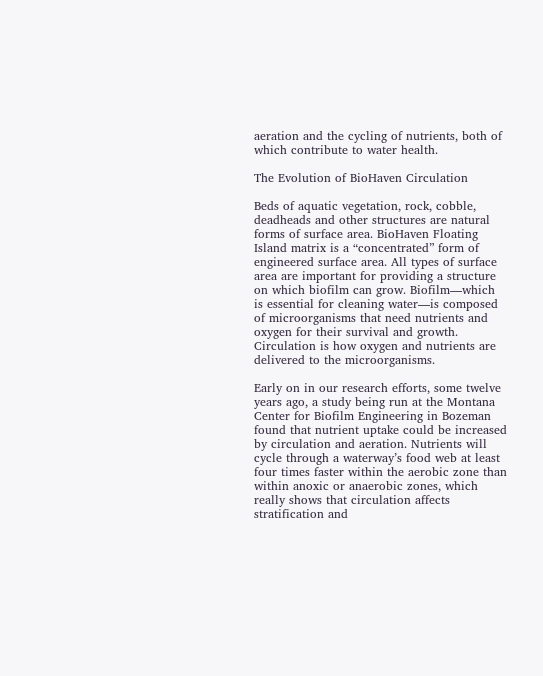aeration and the cycling of nutrients, both of which contribute to water health.

The Evolution of BioHaven Circulation

Beds of aquatic vegetation, rock, cobble, deadheads and other structures are natural forms of surface area. BioHaven Floating Island matrix is a “concentrated” form of engineered surface area. All types of surface area are important for providing a structure on which biofilm can grow. Biofilm—which is essential for cleaning water—is composed of microorganisms that need nutrients and oxygen for their survival and growth. Circulation is how oxygen and nutrients are delivered to the microorganisms.

Early on in our research efforts, some twelve years ago, a study being run at the Montana Center for Biofilm Engineering in Bozeman found that nutrient uptake could be increased by circulation and aeration. Nutrients will cycle through a waterway’s food web at least four times faster within the aerobic zone than within anoxic or anaerobic zones, which really shows that circulation affects stratification and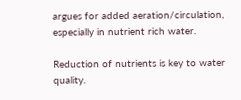argues for added aeration/circulation, especially in nutrient rich water.

Reduction of nutrients is key to water quality.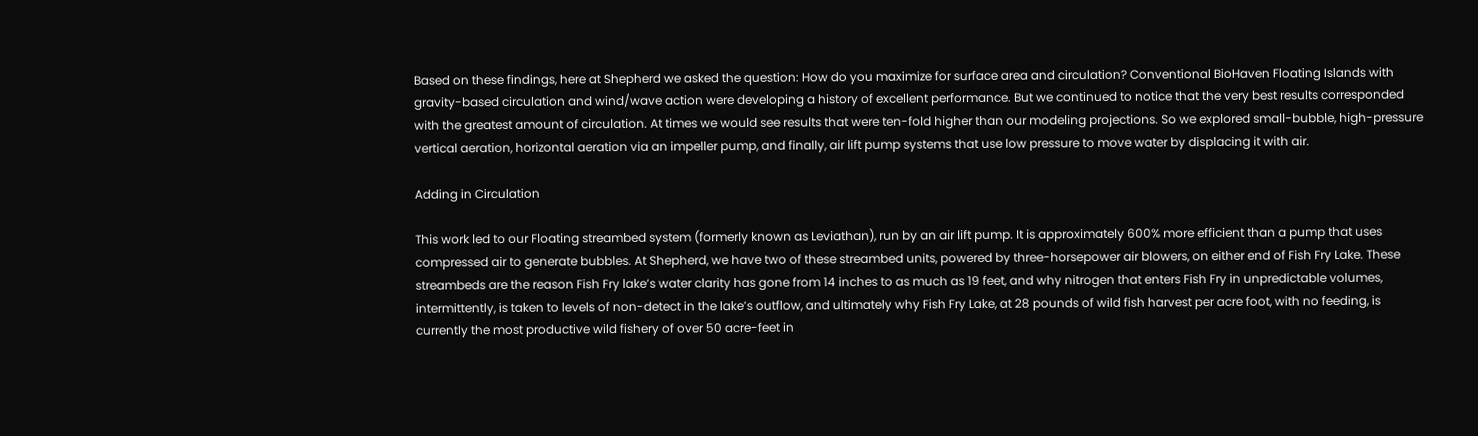Based on these findings, here at Shepherd we asked the question: How do you maximize for surface area and circulation? Conventional BioHaven Floating Islands with gravity-based circulation and wind/wave action were developing a history of excellent performance. But we continued to notice that the very best results corresponded with the greatest amount of circulation. At times we would see results that were ten-fold higher than our modeling projections. So we explored small-bubble, high-pressure vertical aeration, horizontal aeration via an impeller pump, and finally, air lift pump systems that use low pressure to move water by displacing it with air.

Adding in Circulation

This work led to our Floating streambed system (formerly known as Leviathan), run by an air lift pump. It is approximately 600% more efficient than a pump that uses compressed air to generate bubbles. At Shepherd, we have two of these streambed units, powered by three-horsepower air blowers, on either end of Fish Fry Lake. These streambeds are the reason Fish Fry lake’s water clarity has gone from 14 inches to as much as 19 feet, and why nitrogen that enters Fish Fry in unpredictable volumes, intermittently, is taken to levels of non-detect in the lake’s outflow, and ultimately why Fish Fry Lake, at 28 pounds of wild fish harvest per acre foot, with no feeding, is currently the most productive wild fishery of over 50 acre-feet in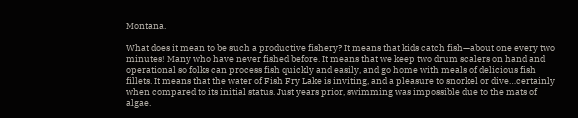Montana.

What does it mean to be such a productive fishery? It means that kids catch fish—about one every two minutes! Many who have never fished before. It means that we keep two drum scalers on hand and operational so folks can process fish quickly and easily, and go home with meals of delicious fish fillets. It means that the water of Fish Fry Lake is inviting, and a pleasure to snorkel or dive…certainly when compared to its initial status. Just years prior, swimming was impossible due to the mats of algae.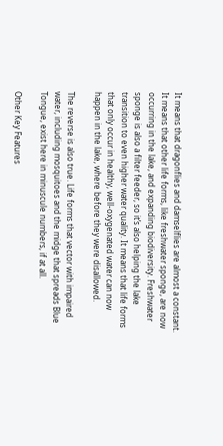It means that dragonflies and damselflies are almost a constant. It means that other life forms, like freshwater sponge, are now occurring in the lake, and expanding biodiversity. Freshwater sponge is also a filter feeder, so it’s also helping the lake transition to even higher water quality. It means that life forms that only occur in healthy, well-oxygenated water can now happen in the lake, where before they were disallowed.

The reverse is also true. Life forms that vector with impaired water, including mosquitoes and the midge that spreads Blue Tongue, exist here in minuscule numbers, if at all.

Other Key Features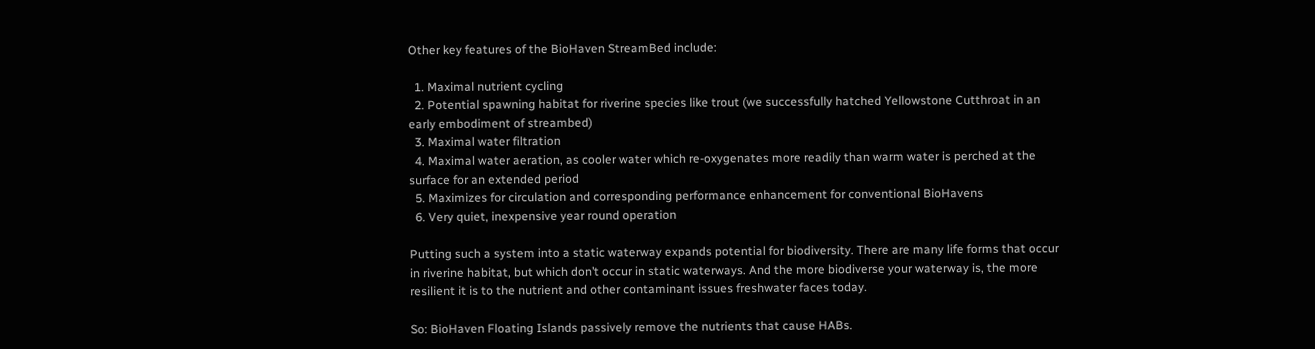Other key features of the BioHaven StreamBed include:

  1. Maximal nutrient cycling
  2. Potential spawning habitat for riverine species like trout (we successfully hatched Yellowstone Cutthroat in an early embodiment of streambed)
  3. Maximal water filtration
  4. Maximal water aeration, as cooler water which re-oxygenates more readily than warm water is perched at the surface for an extended period
  5. Maximizes for circulation and corresponding performance enhancement for conventional BioHavens
  6. Very quiet, inexpensive year round operation

Putting such a system into a static waterway expands potential for biodiversity. There are many life forms that occur in riverine habitat, but which don’t occur in static waterways. And the more biodiverse your waterway is, the more resilient it is to the nutrient and other contaminant issues freshwater faces today.

So: BioHaven Floating Islands passively remove the nutrients that cause HABs.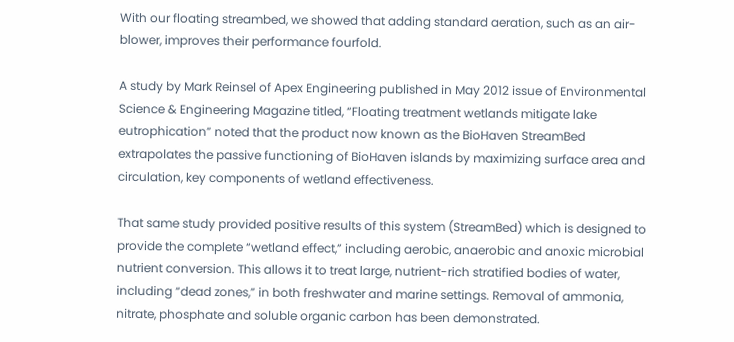With our floating streambed, we showed that adding standard aeration, such as an air-blower, improves their performance fourfold.

A study by Mark Reinsel of Apex Engineering published in May 2012 issue of Environmental Science & Engineering Magazine titled, “Floating treatment wetlands mitigate lake eutrophication” noted that the product now known as the BioHaven StreamBed extrapolates the passive functioning of BioHaven islands by maximizing surface area and circulation, key components of wetland effectiveness.

That same study provided positive results of this system (StreamBed) which is designed to provide the complete “wetland effect,” including aerobic, anaerobic and anoxic microbial nutrient conversion. This allows it to treat large, nutrient-rich stratified bodies of water, including “dead zones,” in both freshwater and marine settings. Removal of ammonia, nitrate, phosphate and soluble organic carbon has been demonstrated.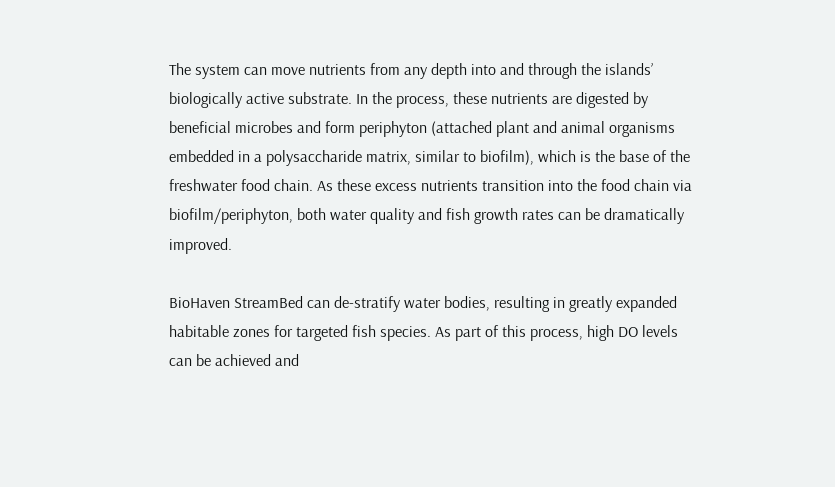The system can move nutrients from any depth into and through the islands’ biologically active substrate. In the process, these nutrients are digested by beneficial microbes and form periphyton (attached plant and animal organisms embedded in a polysaccharide matrix, similar to biofilm), which is the base of the freshwater food chain. As these excess nutrients transition into the food chain via biofilm/periphyton, both water quality and fish growth rates can be dramatically improved.

BioHaven StreamBed can de-stratify water bodies, resulting in greatly expanded habitable zones for targeted fish species. As part of this process, high DO levels can be achieved and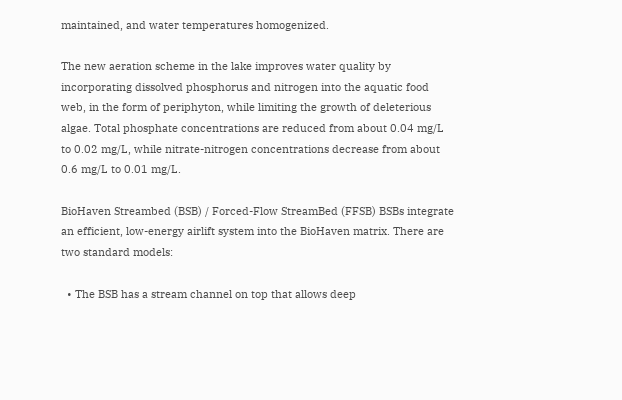maintained, and water temperatures homogenized.

The new aeration scheme in the lake improves water quality by incorporating dissolved phosphorus and nitrogen into the aquatic food web, in the form of periphyton, while limiting the growth of deleterious algae. Total phosphate concentrations are reduced from about 0.04 mg/L to 0.02 mg/L, while nitrate-nitrogen concentrations decrease from about 0.6 mg/L to 0.01 mg/L.

BioHaven Streambed (BSB) / Forced-Flow StreamBed (FFSB) BSBs integrate an efficient, low-energy airlift system into the BioHaven matrix. There are two standard models:

  • The BSB has a stream channel on top that allows deep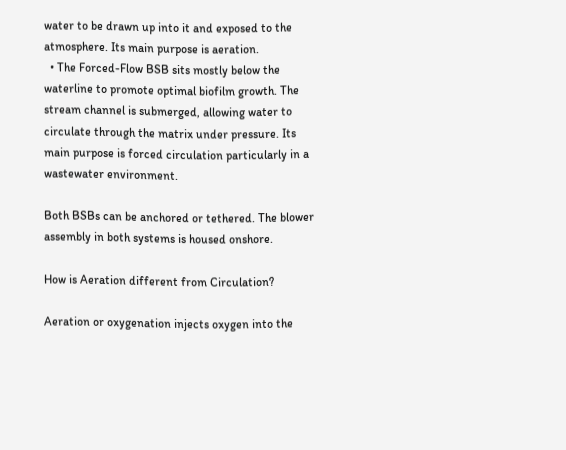water to be drawn up into it and exposed to the atmosphere. Its main purpose is aeration.
  • The Forced-Flow BSB sits mostly below the waterline to promote optimal biofilm growth. The stream channel is submerged, allowing water to circulate through the matrix under pressure. Its main purpose is forced circulation particularly in a wastewater environment.

Both BSBs can be anchored or tethered. The blower assembly in both systems is housed onshore.

How is Aeration different from Circulation?

Aeration or oxygenation injects oxygen into the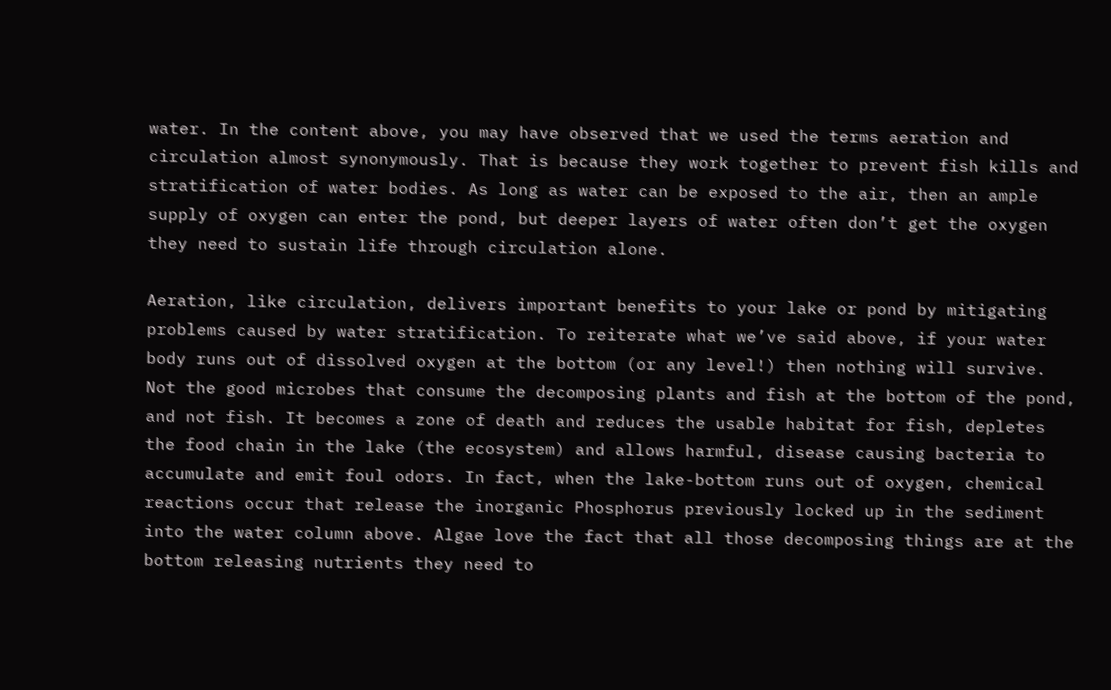water. In the content above, you may have observed that we used the terms aeration and circulation almost synonymously. That is because they work together to prevent fish kills and stratification of water bodies. As long as water can be exposed to the air, then an ample supply of oxygen can enter the pond, but deeper layers of water often don’t get the oxygen they need to sustain life through circulation alone.

Aeration, like circulation, delivers important benefits to your lake or pond by mitigating problems caused by water stratification. To reiterate what we’ve said above, if your water body runs out of dissolved oxygen at the bottom (or any level!) then nothing will survive. Not the good microbes that consume the decomposing plants and fish at the bottom of the pond, and not fish. It becomes a zone of death and reduces the usable habitat for fish, depletes the food chain in the lake (the ecosystem) and allows harmful, disease causing bacteria to accumulate and emit foul odors. In fact, when the lake-bottom runs out of oxygen, chemical reactions occur that release the inorganic Phosphorus previously locked up in the sediment into the water column above. Algae love the fact that all those decomposing things are at the bottom releasing nutrients they need to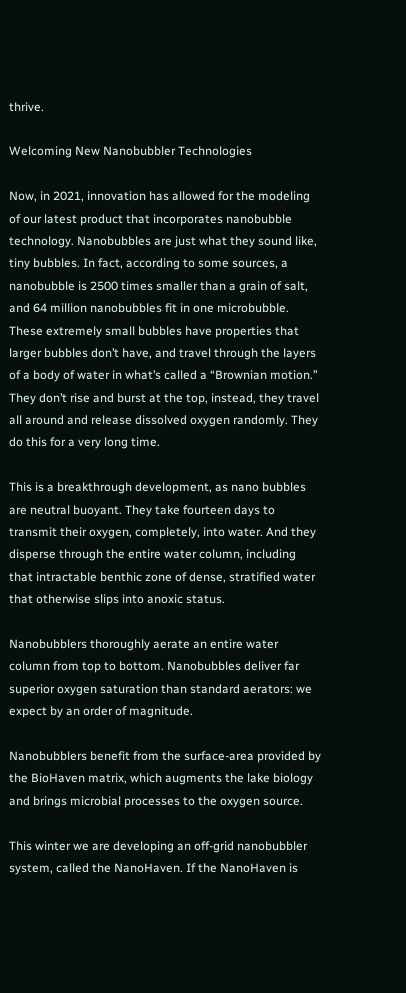thrive.

Welcoming New Nanobubbler Technologies

Now, in 2021, innovation has allowed for the modeling of our latest product that incorporates nanobubble technology. Nanobubbles are just what they sound like, tiny bubbles. In fact, according to some sources, a nanobubble is 2500 times smaller than a grain of salt, and 64 million nanobubbles fit in one microbubble. These extremely small bubbles have properties that larger bubbles don’t have, and travel through the layers of a body of water in what’s called a “Brownian motion.” They don’t rise and burst at the top, instead, they travel all around and release dissolved oxygen randomly. They do this for a very long time.

This is a breakthrough development, as nano bubbles are neutral buoyant. They take fourteen days to transmit their oxygen, completely, into water. And they disperse through the entire water column, including that intractable benthic zone of dense, stratified water that otherwise slips into anoxic status.

Nanobubblers thoroughly aerate an entire water column from top to bottom. Nanobubbles deliver far superior oxygen saturation than standard aerators: we expect by an order of magnitude.

Nanobubblers benefit from the surface-area provided by the BioHaven matrix, which augments the lake biology and brings microbial processes to the oxygen source.

This winter we are developing an off-grid nanobubbler system, called the NanoHaven. If the NanoHaven is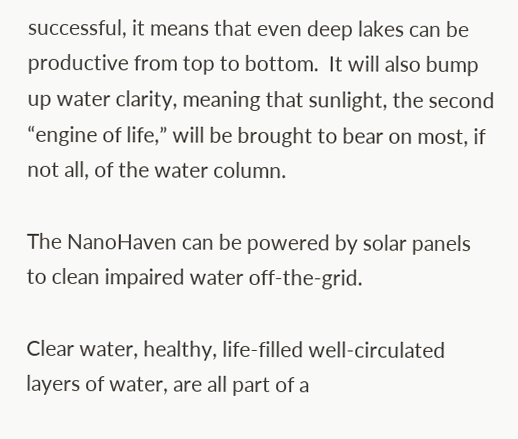successful, it means that even deep lakes can be productive from top to bottom.  It will also bump up water clarity, meaning that sunlight, the second “engine of life,” will be brought to bear on most, if not all, of the water column.

The NanoHaven can be powered by solar panels to clean impaired water off-the-grid.

Clear water, healthy, life-filled well-circulated layers of water, are all part of a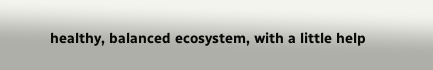healthy, balanced ecosystem, with a little help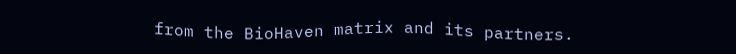from the BioHaven matrix and its partners.